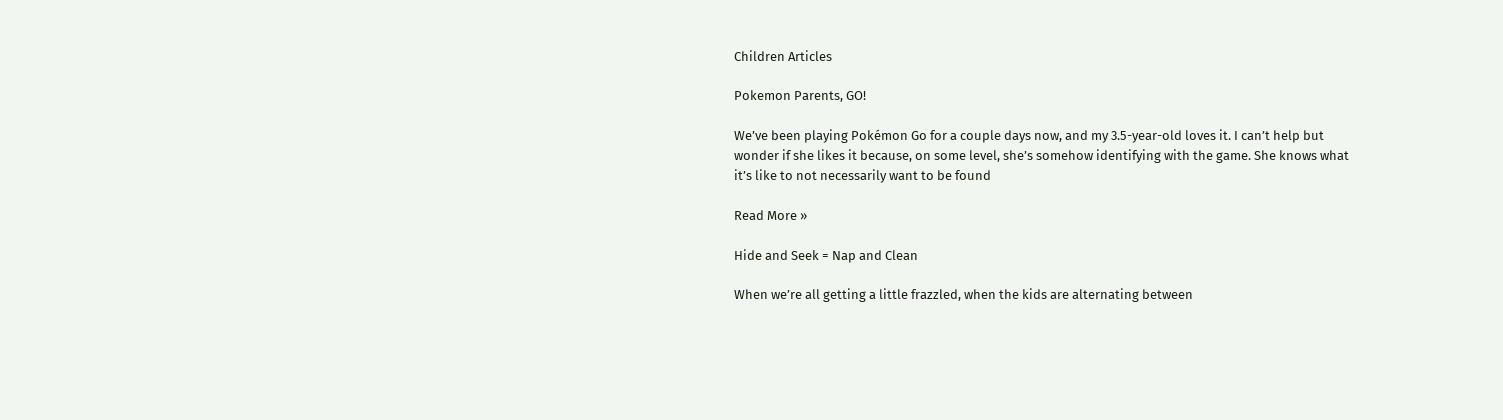Children Articles

Pokemon Parents, GO!

We’ve been playing Pokémon Go for a couple days now, and my 3.5-year-old loves it. I can’t help but wonder if she likes it because, on some level, she’s somehow identifying with the game. She knows what it’s like to not necessarily want to be found

Read More »

Hide and Seek = Nap and Clean

When we’re all getting a little frazzled, when the kids are alternating between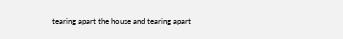tearing apart the house and tearing apart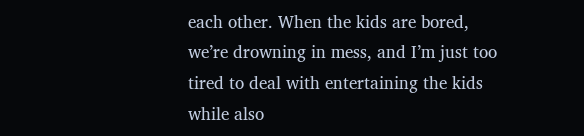each other. When the kids are bored, we’re drowning in mess, and I’m just too tired to deal with entertaining the kids while also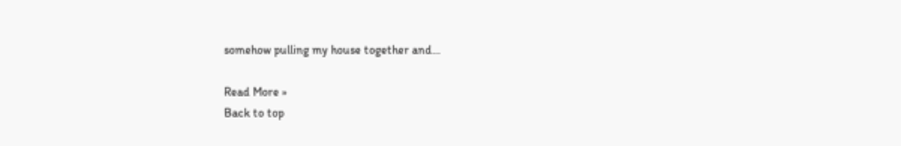somehow pulling my house together and…

Read More »
Back to top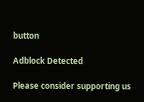button

Adblock Detected

Please consider supporting us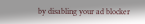by disabling your ad blocker